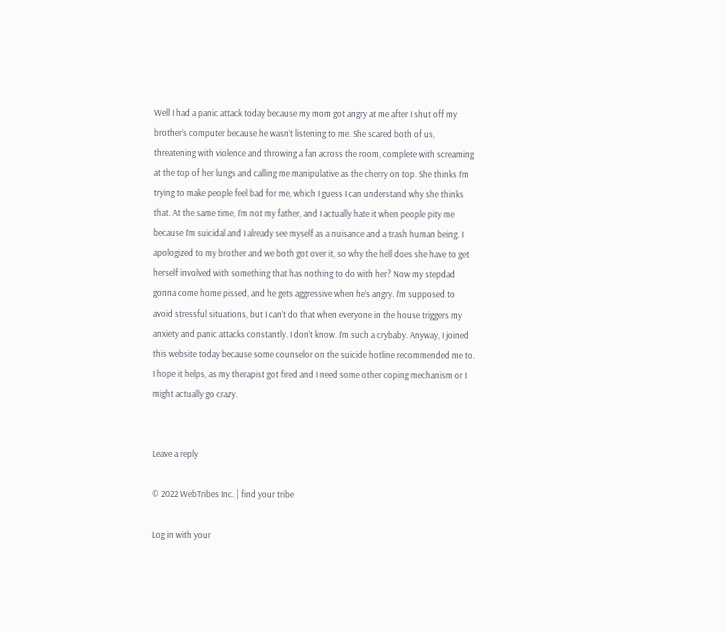Well I had a panic attack today because my mom got angry at me after I shut off my brother’s computer because he wasn’t listening to me. She scared both of us, threatening with violence and throwing a fan across the room, complete with screaming at the top of her lungs and calling me manipulative as the cherry on top. She thinks I’m trying to make people feel bad for me, which I guess I can understand why she thinks that. At the same time, I’m not my father, and I actually hate it when people pity me because I’m suicidal and I already see myself as a nuisance and a trash human being. I apologized to my brother and we both got over it, so why the hell does she have to get herself involved with something that has nothing to do with her? Now my stepdad gonna come home pissed, and he gets aggressive when he’s angry. I’m supposed to avoid stressful situations, but I can’t do that when everyone in the house triggers my anxiety and panic attacks constantly. I don’t know. I’m such a crybaby. Anyway, I joined this website today because some counselor on the suicide hotline recommended me to. I hope it helps, as my therapist got fired and I need some other coping mechanism or I might actually go crazy.


Leave a reply

© 2022 WebTribes Inc. | find your tribe

Log in with your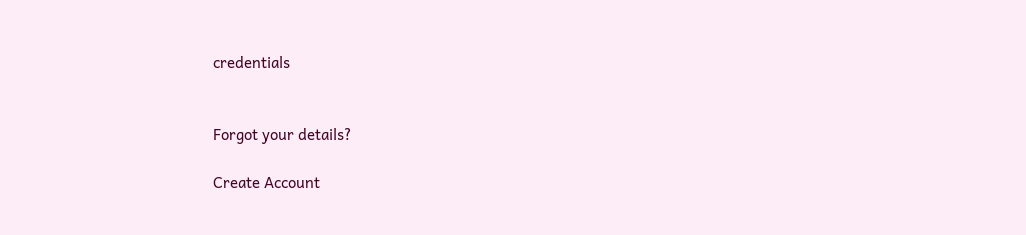credentials


Forgot your details?

Create Account